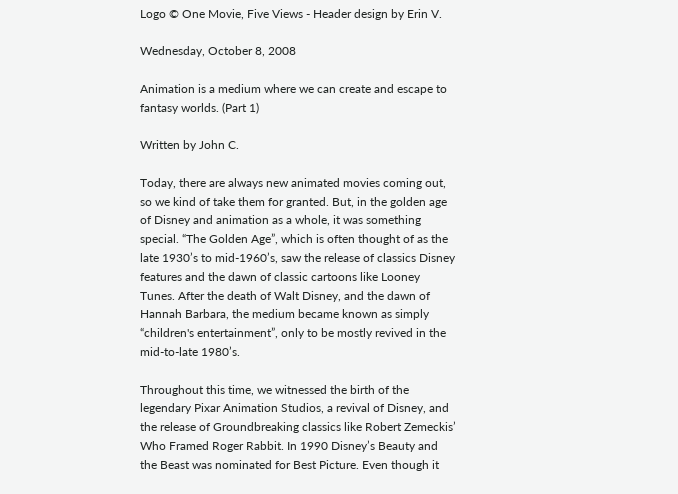Logo © One Movie, Five Views - Header design by Erin V.

Wednesday, October 8, 2008

Animation is a medium where we can create and escape to fantasy worlds. (Part 1)

Written by John C.

Today, there are always new animated movies coming out, so we kind of take them for granted. But, in the golden age of Disney and animation as a whole, it was something special. “The Golden Age”, which is often thought of as the late 1930’s to mid-1960’s, saw the release of classics Disney features and the dawn of classic cartoons like Looney Tunes. After the death of Walt Disney, and the dawn of Hannah Barbara, the medium became known as simply “children's entertainment”, only to be mostly revived in the mid-to-late 1980’s.

Throughout this time, we witnessed the birth of the legendary Pixar Animation Studios, a revival of Disney, and the release of Groundbreaking classics like Robert Zemeckis’ Who Framed Roger Rabbit. In 1990 Disney’s Beauty and the Beast was nominated for Best Picture. Even though it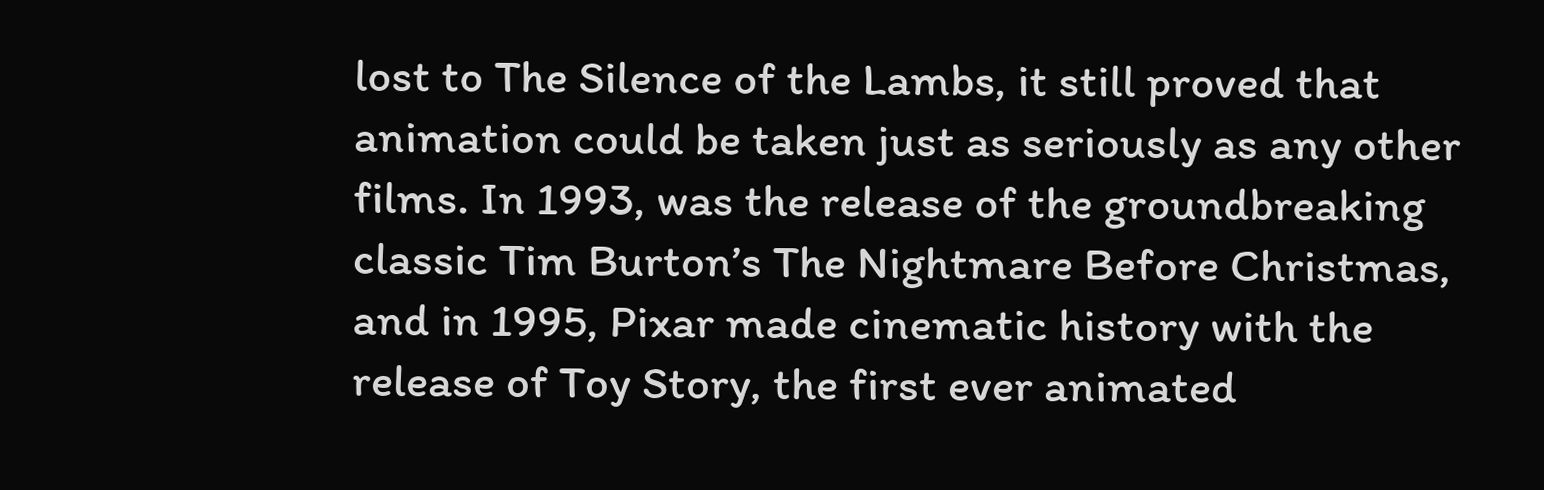lost to The Silence of the Lambs, it still proved that animation could be taken just as seriously as any other films. In 1993, was the release of the groundbreaking classic Tim Burton’s The Nightmare Before Christmas, and in 1995, Pixar made cinematic history with the release of Toy Story, the first ever animated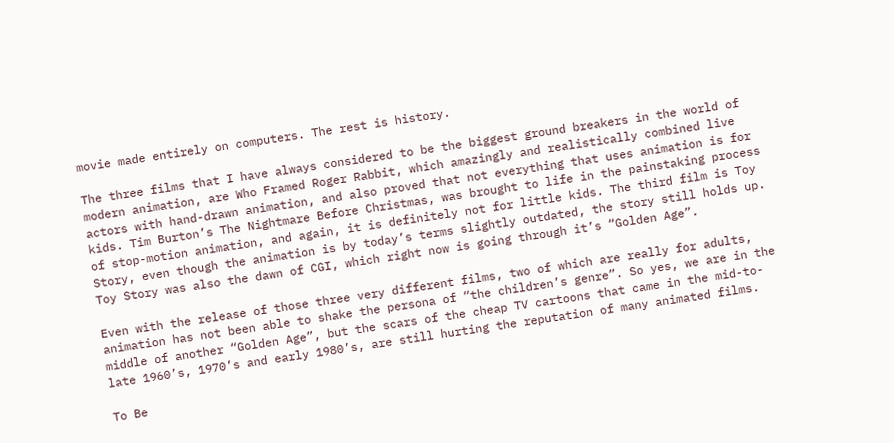movie made entirely on computers. The rest is history.

The three films that I have always considered to be the biggest ground breakers in the world of modern animation, are Who Framed Roger Rabbit, which amazingly and realistically combined live actors with hand-drawn animation, and also proved that not everything that uses animation is for kids. Tim Burton’s The Nightmare Before Christmas, was brought to life in the painstaking process of stop-motion animation, and again, it is definitely not for little kids. The third film is Toy Story, even though the animation is by today’s terms slightly outdated, the story still holds up. Toy Story was also the dawn of CGI, which right now is going through it’s “Golden Age”.

Even with the release of those three very different films, two of which are really for adults, animation has not been able to shake the persona of “the children’s genre”. So yes, we are in the middle of another “Golden Age”, but the scars of the cheap TV cartoons that came in the mid-to-late 1960’s, 1970’s and early 1980’s, are still hurting the reputation of many animated films.

To Be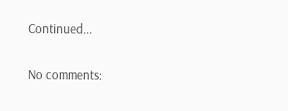Continued...

No comments: